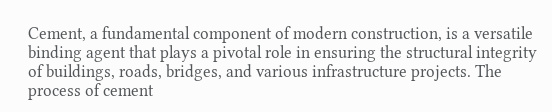Cement, a fundamental component of modern construction, is a versatile binding agent that plays a pivotal role in ensuring the structural integrity of buildings, roads, bridges, and various infrastructure projects. The process of cement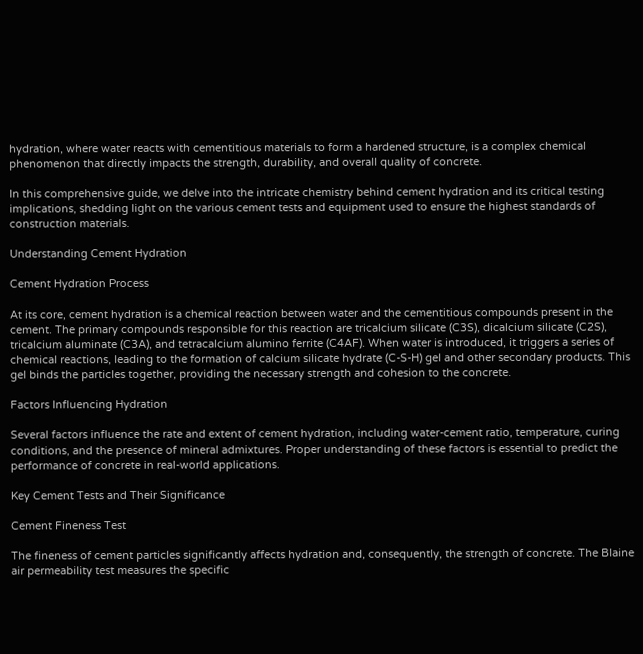hydration, where water reacts with cementitious materials to form a hardened structure, is a complex chemical phenomenon that directly impacts the strength, durability, and overall quality of concrete.

In this comprehensive guide, we delve into the intricate chemistry behind cement hydration and its critical testing implications, shedding light on the various cement tests and equipment used to ensure the highest standards of construction materials.

Understanding Cement Hydration

Cement Hydration Process

At its core, cement hydration is a chemical reaction between water and the cementitious compounds present in the cement. The primary compounds responsible for this reaction are tricalcium silicate (C3S), dicalcium silicate (C2S), tricalcium aluminate (C3A), and tetracalcium alumino ferrite (C4AF). When water is introduced, it triggers a series of chemical reactions, leading to the formation of calcium silicate hydrate (C-S-H) gel and other secondary products. This gel binds the particles together, providing the necessary strength and cohesion to the concrete.

Factors Influencing Hydration

Several factors influence the rate and extent of cement hydration, including water-cement ratio, temperature, curing conditions, and the presence of mineral admixtures. Proper understanding of these factors is essential to predict the performance of concrete in real-world applications.

Key Cement Tests and Their Significance

Cement Fineness Test

The fineness of cement particles significantly affects hydration and, consequently, the strength of concrete. The Blaine air permeability test measures the specific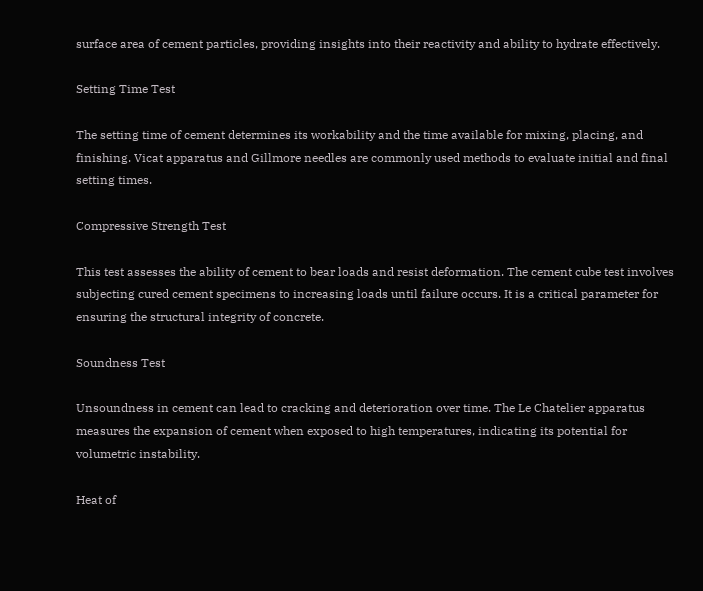surface area of cement particles, providing insights into their reactivity and ability to hydrate effectively.

Setting Time Test

The setting time of cement determines its workability and the time available for mixing, placing, and finishing. Vicat apparatus and Gillmore needles are commonly used methods to evaluate initial and final setting times.

Compressive Strength Test

This test assesses the ability of cement to bear loads and resist deformation. The cement cube test involves subjecting cured cement specimens to increasing loads until failure occurs. It is a critical parameter for ensuring the structural integrity of concrete.

Soundness Test

Unsoundness in cement can lead to cracking and deterioration over time. The Le Chatelier apparatus measures the expansion of cement when exposed to high temperatures, indicating its potential for volumetric instability.

Heat of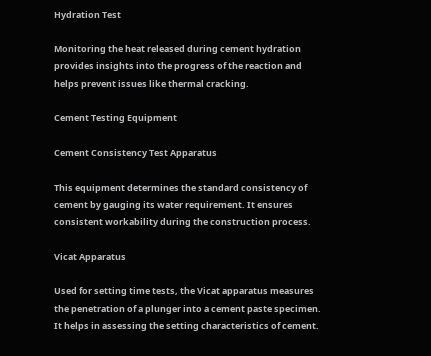Hydration Test

Monitoring the heat released during cement hydration provides insights into the progress of the reaction and helps prevent issues like thermal cracking.

Cement Testing Equipment

Cement Consistency Test Apparatus

This equipment determines the standard consistency of cement by gauging its water requirement. It ensures consistent workability during the construction process.

Vicat Apparatus

Used for setting time tests, the Vicat apparatus measures the penetration of a plunger into a cement paste specimen. It helps in assessing the setting characteristics of cement.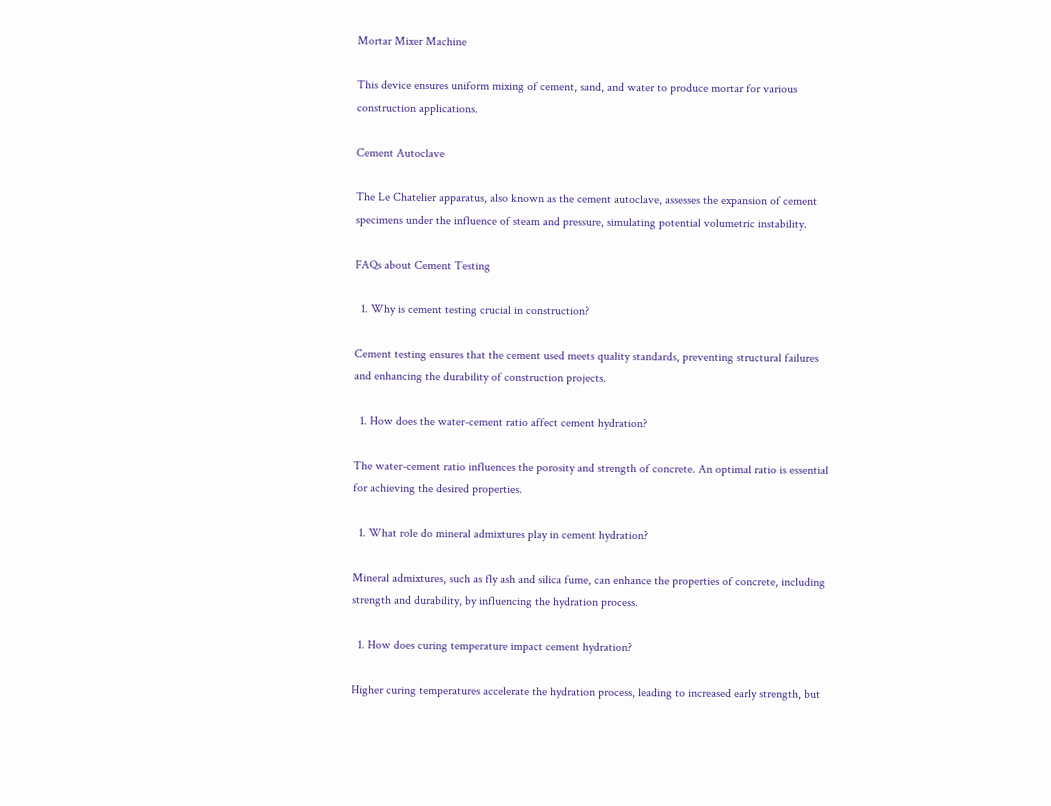Mortar Mixer Machine

This device ensures uniform mixing of cement, sand, and water to produce mortar for various construction applications.

Cement Autoclave

The Le Chatelier apparatus, also known as the cement autoclave, assesses the expansion of cement specimens under the influence of steam and pressure, simulating potential volumetric instability.

FAQs about Cement Testing

  1. Why is cement testing crucial in construction?

Cement testing ensures that the cement used meets quality standards, preventing structural failures and enhancing the durability of construction projects.

  1. How does the water-cement ratio affect cement hydration?

The water-cement ratio influences the porosity and strength of concrete. An optimal ratio is essential for achieving the desired properties.

  1. What role do mineral admixtures play in cement hydration?

Mineral admixtures, such as fly ash and silica fume, can enhance the properties of concrete, including strength and durability, by influencing the hydration process.

  1. How does curing temperature impact cement hydration?

Higher curing temperatures accelerate the hydration process, leading to increased early strength, but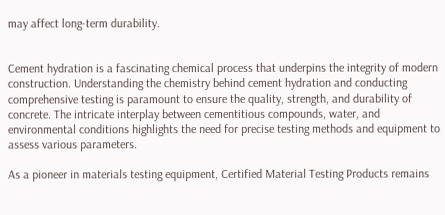may affect long-term durability.


Cement hydration is a fascinating chemical process that underpins the integrity of modern construction. Understanding the chemistry behind cement hydration and conducting comprehensive testing is paramount to ensure the quality, strength, and durability of concrete. The intricate interplay between cementitious compounds, water, and environmental conditions highlights the need for precise testing methods and equipment to assess various parameters.

As a pioneer in materials testing equipment, Certified Material Testing Products remains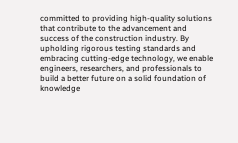committed to providing high-quality solutions that contribute to the advancement and success of the construction industry. By upholding rigorous testing standards and embracing cutting-edge technology, we enable engineers, researchers, and professionals to build a better future on a solid foundation of knowledge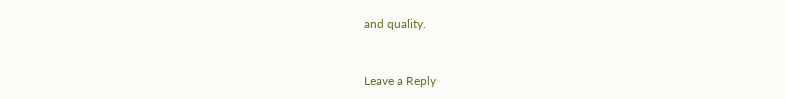and quality.


Leave a Reply